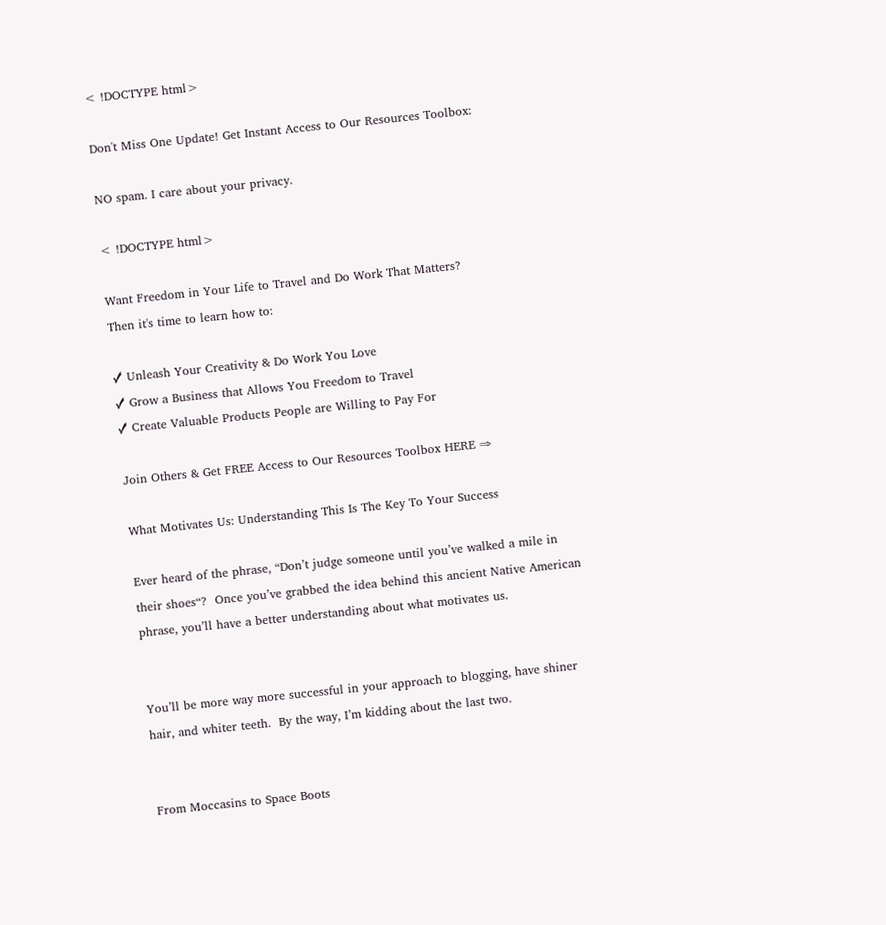< !DOCTYPE html>

Don't Miss One Update! Get Instant Access to Our Resources Toolbox:

NO spam. I care about your privacy.

< !DOCTYPE html>

Want Freedom in Your Life to Travel and Do Work That Matters?
Then it's time to learn how to:

✓ Unleash Your Creativity & Do Work You Love
✓ Grow a Business that Allows You Freedom to Travel
✓ Create Valuable Products People are Willing to Pay For

Join Others & Get FREE Access to Our Resources Toolbox HERE ⇒

What Motivates Us: Understanding This Is The Key To Your Success

Ever heard of the phrase, “Don’t judge someone until you’ve walked a mile in their shoes“?  Once you’ve grabbed the idea behind this ancient Native American phrase, you’ll have a better understanding about what motivates us.


You’ll be more way more successful in your approach to blogging, have shiner hair, and whiter teeth.  By the way, I’m kidding about the last two.


From Moccasins to Space Boots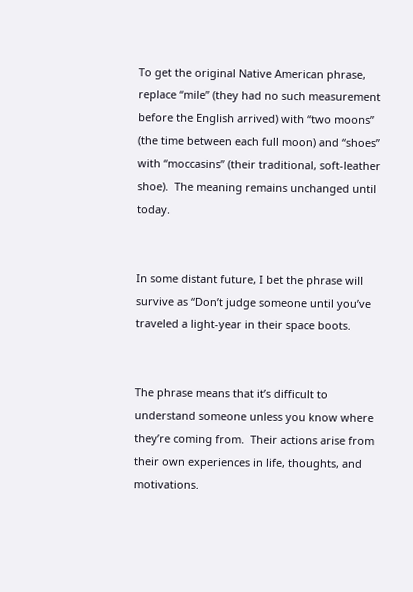To get the original Native American phrase, replace “mile” (they had no such measurement before the English arrived) with “two moons” (the time between each full moon) and “shoes” with “moccasins” (their traditional, soft-leather shoe).  The meaning remains unchanged until today.


In some distant future, I bet the phrase will survive as “Don’t judge someone until you’ve traveled a light-year in their space boots.


The phrase means that it’s difficult to understand someone unless you know where they’re coming from.  Their actions arise from their own experiences in life, thoughts, and motivations.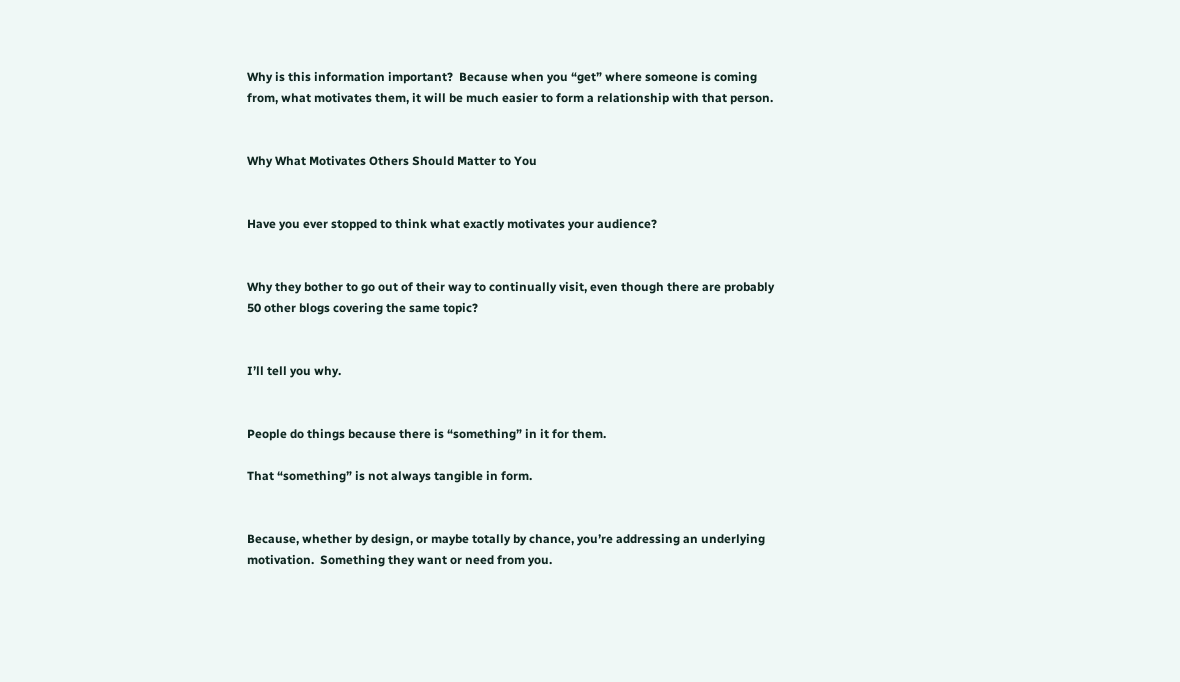Why is this information important?  Because when you “get” where someone is coming from, what motivates them, it will be much easier to form a relationship with that person.


Why What Motivates Others Should Matter to You


Have you ever stopped to think what exactly motivates your audience?


Why they bother to go out of their way to continually visit, even though there are probably 50 other blogs covering the same topic?


I’ll tell you why.


People do things because there is “something” in it for them.

That “something” is not always tangible in form.


Because, whether by design, or maybe totally by chance, you’re addressing an underlying motivation.  Something they want or need from you.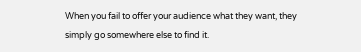When you fail to offer your audience what they want, they simply go somewhere else to find it.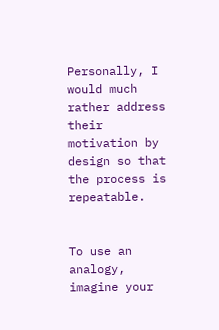Personally, I would much rather address their motivation by design so that the process is repeatable.


To use an analogy, imagine your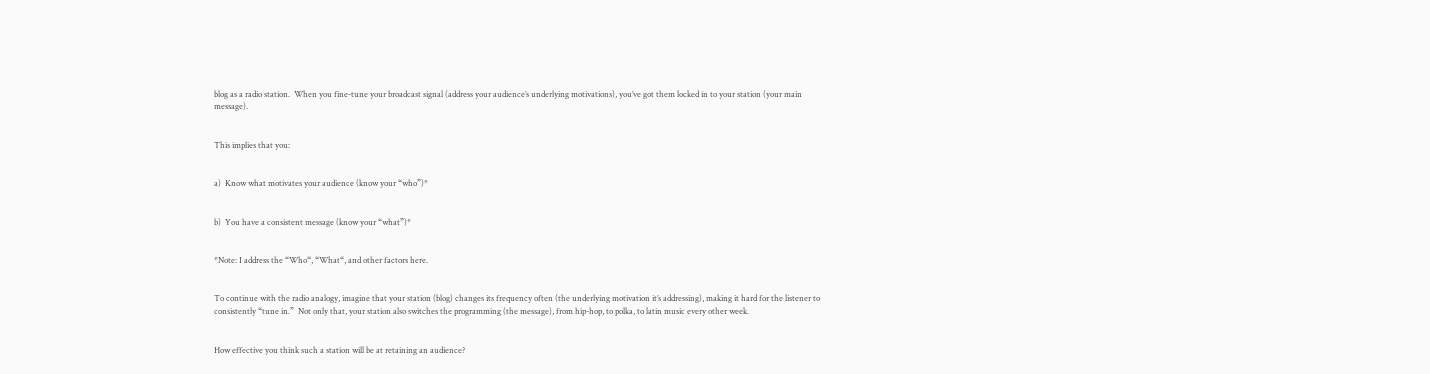blog as a radio station.  When you fine-tune your broadcast signal (address your audience’s underlying motivations), you’ve got them locked in to your station (your main message).


This implies that you:


a)  Know what motivates your audience (know your “who”)*


b)  You have a consistent message (know your “what”)*


*Note: I address the “Who“, “What“, and other factors here.


To continue with the radio analogy, imagine that your station (blog) changes its frequency often (the underlying motivation it’s addressing), making it hard for the listener to consistently “tune in.”  Not only that, your station also switches the programming (the message), from hip-hop, to polka, to latin music every other week.


How effective you think such a station will be at retaining an audience?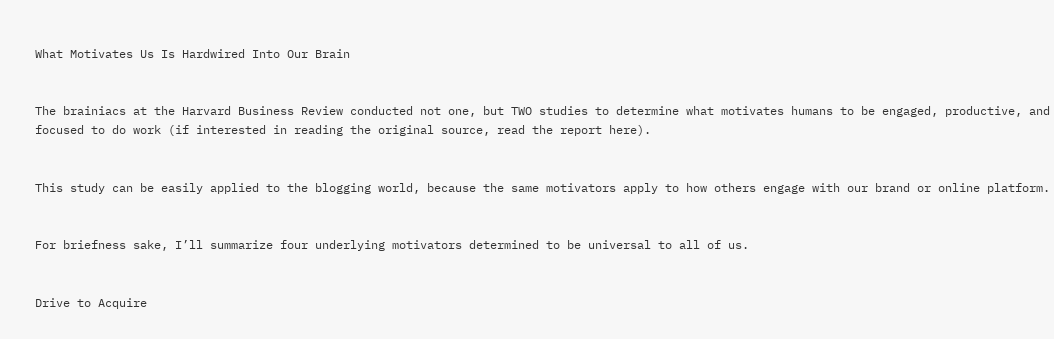What Motivates Us Is Hardwired Into Our Brain


The brainiacs at the Harvard Business Review conducted not one, but TWO studies to determine what motivates humans to be engaged, productive, and focused to do work (if interested in reading the original source, read the report here).


This study can be easily applied to the blogging world, because the same motivators apply to how others engage with our brand or online platform.


For briefness sake, I’ll summarize four underlying motivators determined to be universal to all of us.


Drive to Acquire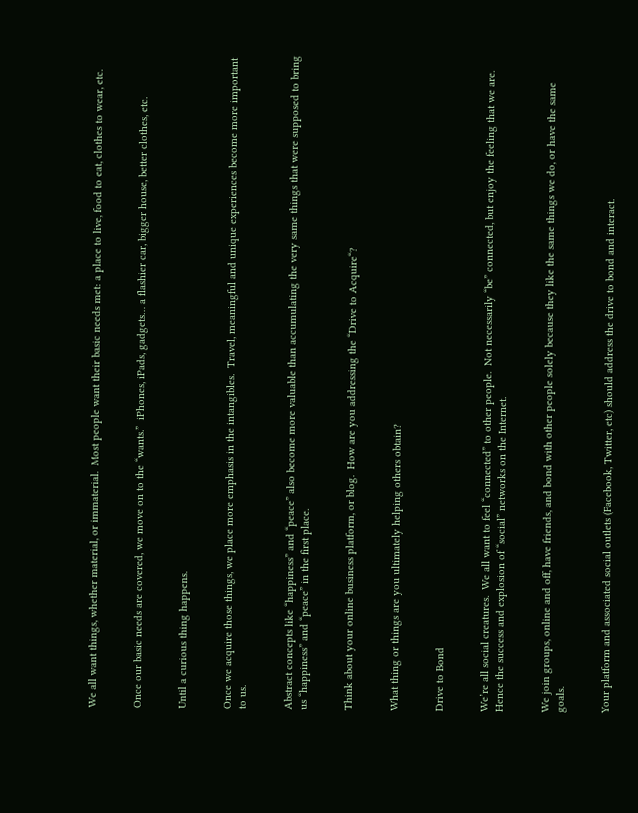We all want things, whether material, or immaterial.  Most people want their basic needs met: a place to live, food to eat, clothes to wear, etc.


Once our basic needs are covered, we move on to the “wants.”  iPhones, iPads, gadgets… a flashier car, bigger house, better clothes, etc.


Until a curious thing happens.


Once we acquire those things, we place more emphasis in the intangibles.  Travel, meaningful and unique experiences become more important to us.


Abstract concepts like “happiness” and “peace” also become more valuable than accumulating the very same things that were supposed to bring us “happiness” and “peace” in the first place.


Think about your online business platform, or blog.  How are you addressing the “Drive to Acquire“?


What thing or things are you ultimately helping others obtain?


Drive to Bond


We’re all social creatures.  We all want to feel “connected” to other people.  Not necessarily “be” connected, but enjoy the feeling that we are.  Hence the success and explosion of “social” networks on the Internet.


We join groups, online and off, have friends, and bond with other people solely because they like the same things we do, or have the same goals.


Your platform and associated social outlets (Facebook, Twitter, etc) should address the drive to bond and interact.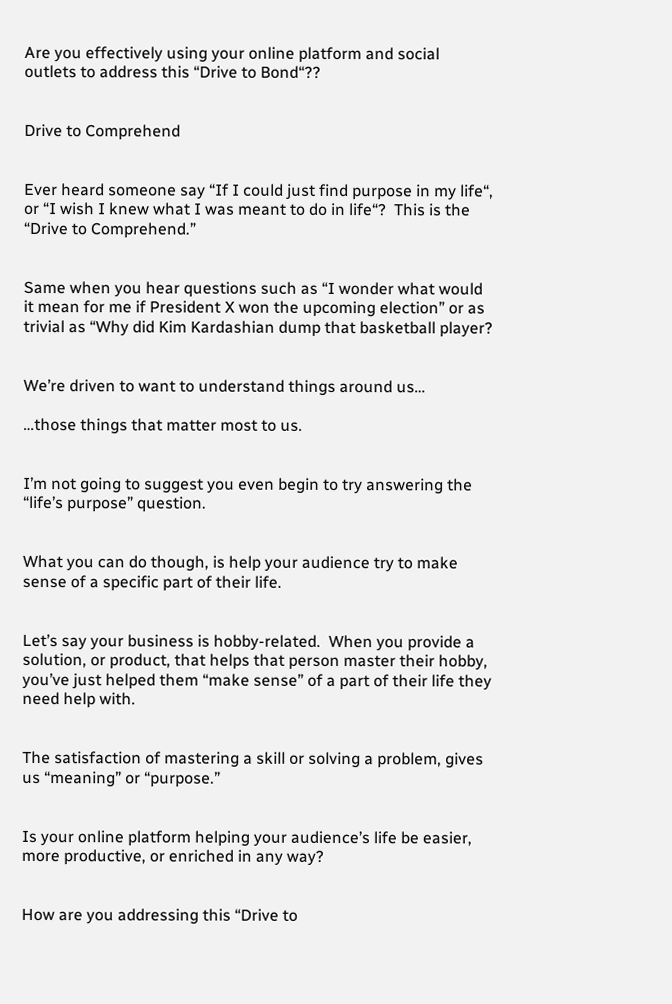Are you effectively using your online platform and social outlets to address this “Drive to Bond“??


Drive to Comprehend


Ever heard someone say “If I could just find purpose in my life“, or “I wish I knew what I was meant to do in life“?  This is the “Drive to Comprehend.”


Same when you hear questions such as “I wonder what would it mean for me if President X won the upcoming election” or as trivial as “Why did Kim Kardashian dump that basketball player?


We’re driven to want to understand things around us…

…those things that matter most to us.


I’m not going to suggest you even begin to try answering the “life’s purpose” question.


What you can do though, is help your audience try to make sense of a specific part of their life.


Let’s say your business is hobby-related.  When you provide a solution, or product, that helps that person master their hobby, you’ve just helped them “make sense” of a part of their life they need help with.


The satisfaction of mastering a skill or solving a problem, gives us “meaning” or “purpose.”


Is your online platform helping your audience’s life be easier, more productive, or enriched in any way?


How are you addressing this “Drive to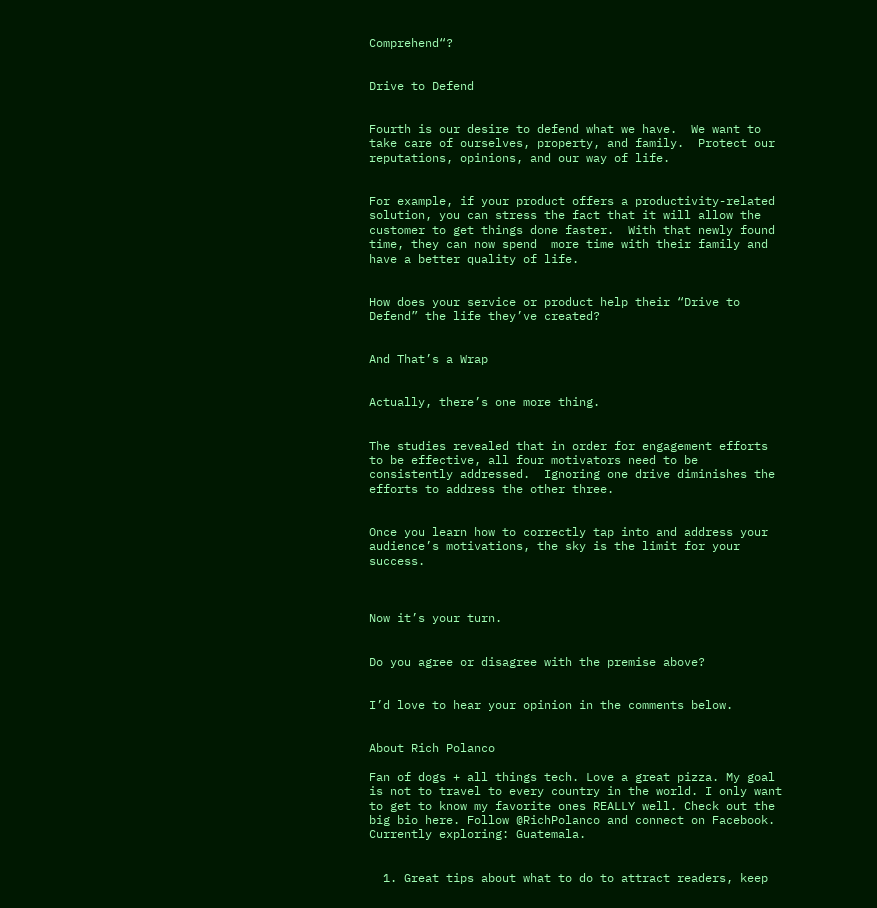Comprehend“?


Drive to Defend


Fourth is our desire to defend what we have.  We want to take care of ourselves, property, and family.  Protect our reputations, opinions, and our way of life.


For example, if your product offers a productivity-related solution, you can stress the fact that it will allow the customer to get things done faster.  With that newly found time, they can now spend  more time with their family and have a better quality of life.


How does your service or product help their “Drive to Defend” the life they’ve created?


And That’s a Wrap


Actually, there’s one more thing.


The studies revealed that in order for engagement efforts to be effective, all four motivators need to be consistently addressed.  Ignoring one drive diminishes the efforts to address the other three.


Once you learn how to correctly tap into and address your audience’s motivations, the sky is the limit for your success.



Now it’s your turn.


Do you agree or disagree with the premise above?


I’d love to hear your opinion in the comments below.


About Rich Polanco

Fan of dogs + all things tech. Love a great pizza. My goal is not to travel to every country in the world. I only want to get to know my favorite ones REALLY well. Check out the big bio here. Follow @RichPolanco and connect on Facebook.
Currently exploring: Guatemala.


  1. Great tips about what to do to attract readers, keep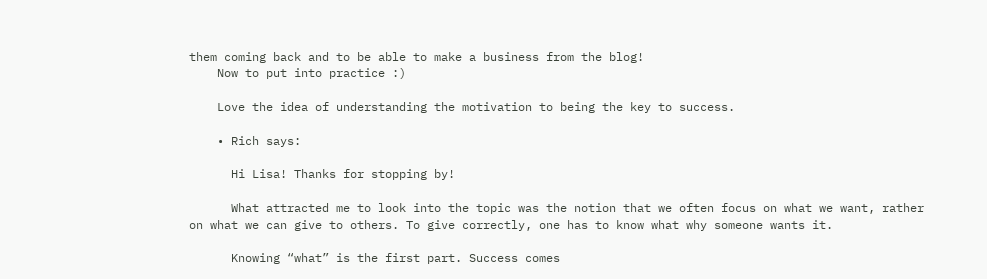them coming back and to be able to make a business from the blog!
    Now to put into practice :)

    Love the idea of understanding the motivation to being the key to success.

    • Rich says:

      Hi Lisa! Thanks for stopping by!

      What attracted me to look into the topic was the notion that we often focus on what we want, rather on what we can give to others. To give correctly, one has to know what why someone wants it.

      Knowing “what” is the first part. Success comes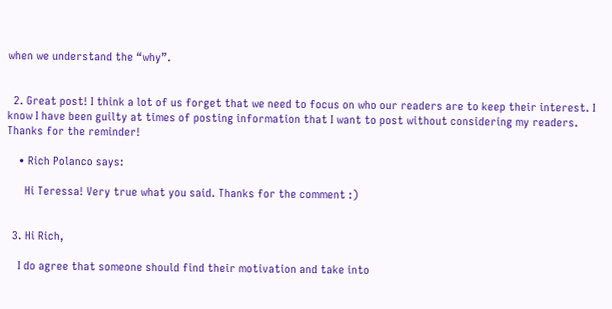when we understand the “why”.


  2. Great post! I think a lot of us forget that we need to focus on who our readers are to keep their interest. I know I have been guilty at times of posting information that I want to post without considering my readers. Thanks for the reminder!

    • Rich Polanco says:

      Hi Teressa! Very true what you said. Thanks for the comment :)


  3. Hi Rich,

    I do agree that someone should find their motivation and take into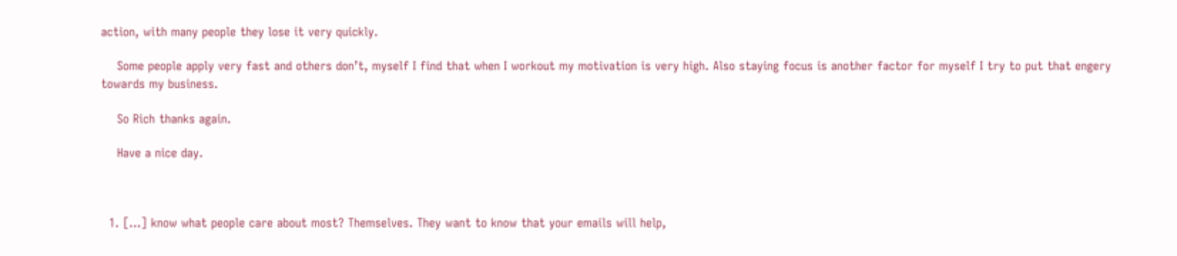action, with many people they lose it very quickly.

    Some people apply very fast and others don’t, myself I find that when I workout my motivation is very high. Also staying focus is another factor for myself I try to put that engery towards my business.

    So Rich thanks again.

    Have a nice day.



  1. […] know what people care about most? Themselves. They want to know that your emails will help,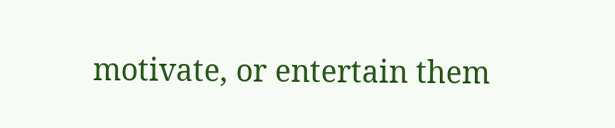motivate, or entertain them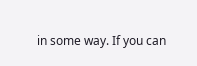in some way. If you can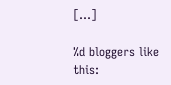[…]

%d bloggers like this: